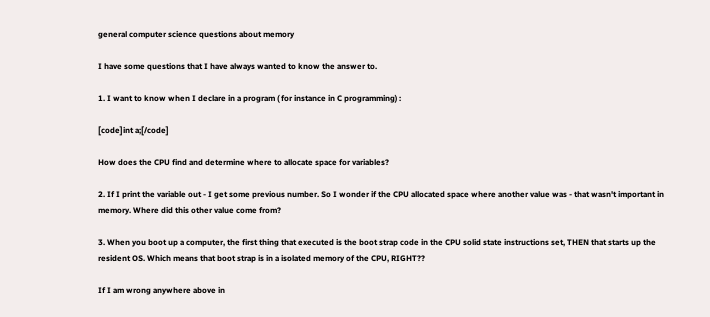general computer science questions about memory

I have some questions that I have always wanted to know the answer to.

1. I want to know when I declare in a program ( for instance in C programming) :

[code]int a;[/code]

How does the CPU find and determine where to allocate space for variables?

2. If I print the variable out - I get some previous number. So I wonder if the CPU allocated space where another value was - that wasn't important in memory. Where did this other value come from?

3. When you boot up a computer, the first thing that executed is the boot strap code in the CPU solid state instructions set, THEN that starts up the resident OS. Which means that boot strap is in a isolated memory of the CPU, RIGHT??

If I am wrong anywhere above in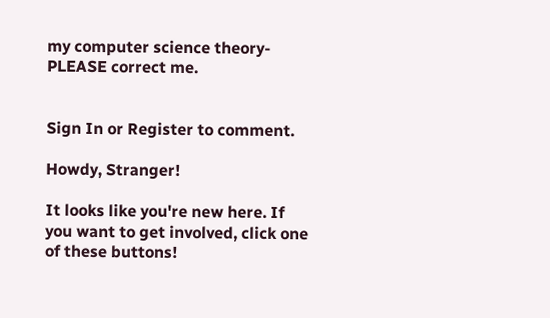my computer science theory- PLEASE correct me.


Sign In or Register to comment.

Howdy, Stranger!

It looks like you're new here. If you want to get involved, click one of these buttons!